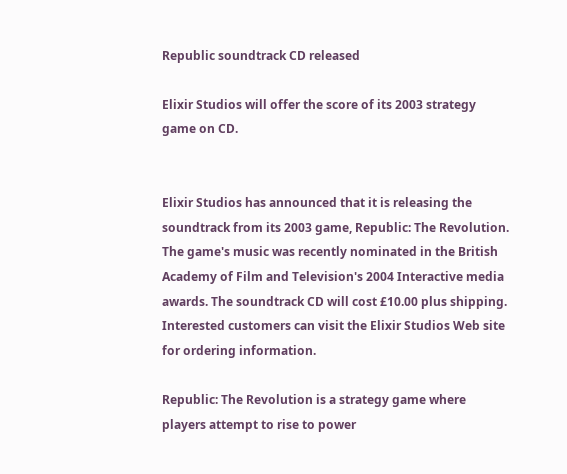Republic soundtrack CD released

Elixir Studios will offer the score of its 2003 strategy game on CD.


Elixir Studios has announced that it is releasing the soundtrack from its 2003 game, Republic: The Revolution. The game's music was recently nominated in the British Academy of Film and Television's 2004 Interactive media awards. The soundtrack CD will cost £10.00 plus shipping. Interested customers can visit the Elixir Studios Web site for ordering information.

Republic: The Revolution is a strategy game where players attempt to rise to power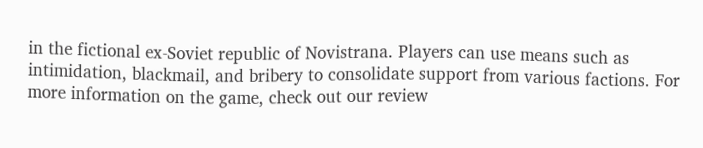in the fictional ex-Soviet republic of Novistrana. Players can use means such as intimidation, blackmail, and bribery to consolidate support from various factions. For more information on the game, check out our review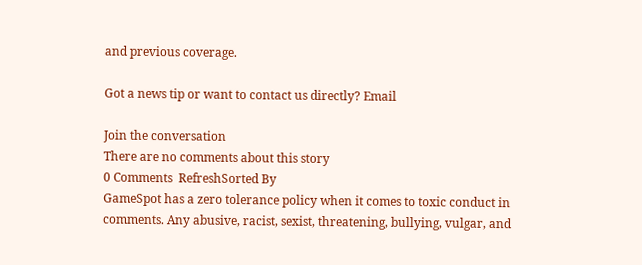and previous coverage.

Got a news tip or want to contact us directly? Email

Join the conversation
There are no comments about this story
0 Comments  RefreshSorted By
GameSpot has a zero tolerance policy when it comes to toxic conduct in comments. Any abusive, racist, sexist, threatening, bullying, vulgar, and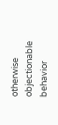otherwise objectionable behavior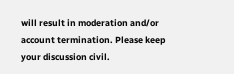will result in moderation and/or account termination. Please keep your discussion civil.